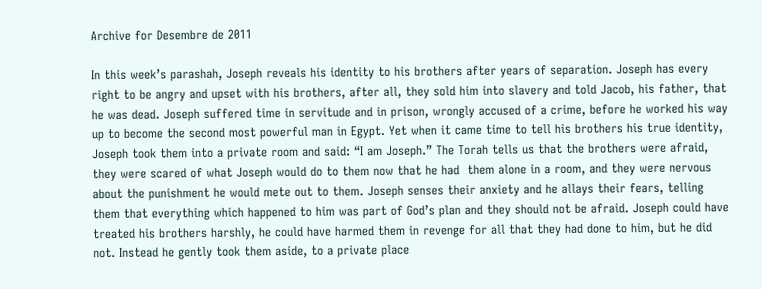Archive for Desembre de 2011

In this week’s parashah, Joseph reveals his identity to his brothers after years of separation. Joseph has every right to be angry and upset with his brothers, after all, they sold him into slavery and told Jacob, his father, that he was dead. Joseph suffered time in servitude and in prison, wrongly accused of a crime, before he worked his way up to become the second most powerful man in Egypt. Yet when it came time to tell his brothers his true identity, Joseph took them into a private room and said: “I am Joseph.” The Torah tells us that the brothers were afraid, they were scared of what Joseph would do to them now that he had  them alone in a room, and they were nervous about the punishment he would mete out to them. Joseph senses their anxiety and he allays their fears, telling them that everything which happened to him was part of God’s plan and they should not be afraid. Joseph could have treated his brothers harshly, he could have harmed them in revenge for all that they had done to him, but he did not. Instead he gently took them aside, to a private place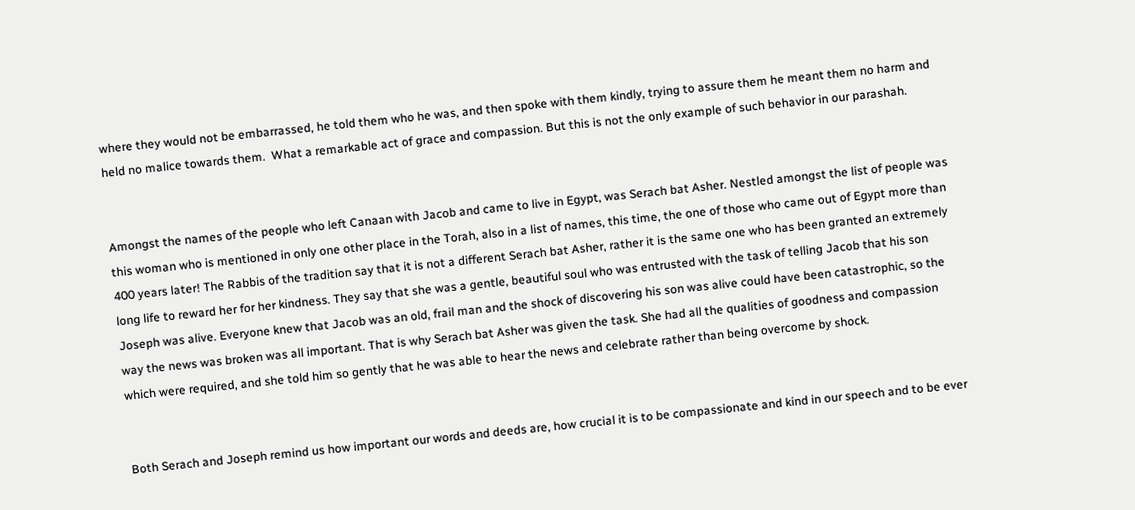where they would not be embarrassed, he told them who he was, and then spoke with them kindly, trying to assure them he meant them no harm and held no malice towards them.  What a remarkable act of grace and compassion. But this is not the only example of such behavior in our parashah.


Amongst the names of the people who left Canaan with Jacob and came to live in Egypt, was Serach bat Asher. Nestled amongst the list of people was this woman who is mentioned in only one other place in the Torah, also in a list of names, this time, the one of those who came out of Egypt more than 400 years later! The Rabbis of the tradition say that it is not a different Serach bat Asher, rather it is the same one who has been granted an extremely long life to reward her for her kindness. They say that she was a gentle, beautiful soul who was entrusted with the task of telling Jacob that his son Joseph was alive. Everyone knew that Jacob was an old, frail man and the shock of discovering his son was alive could have been catastrophic, so the way the news was broken was all important. That is why Serach bat Asher was given the task. She had all the qualities of goodness and compassion which were required, and she told him so gently that he was able to hear the news and celebrate rather than being overcome by shock.


Both Serach and Joseph remind us how important our words and deeds are, how crucial it is to be compassionate and kind in our speech and to be ever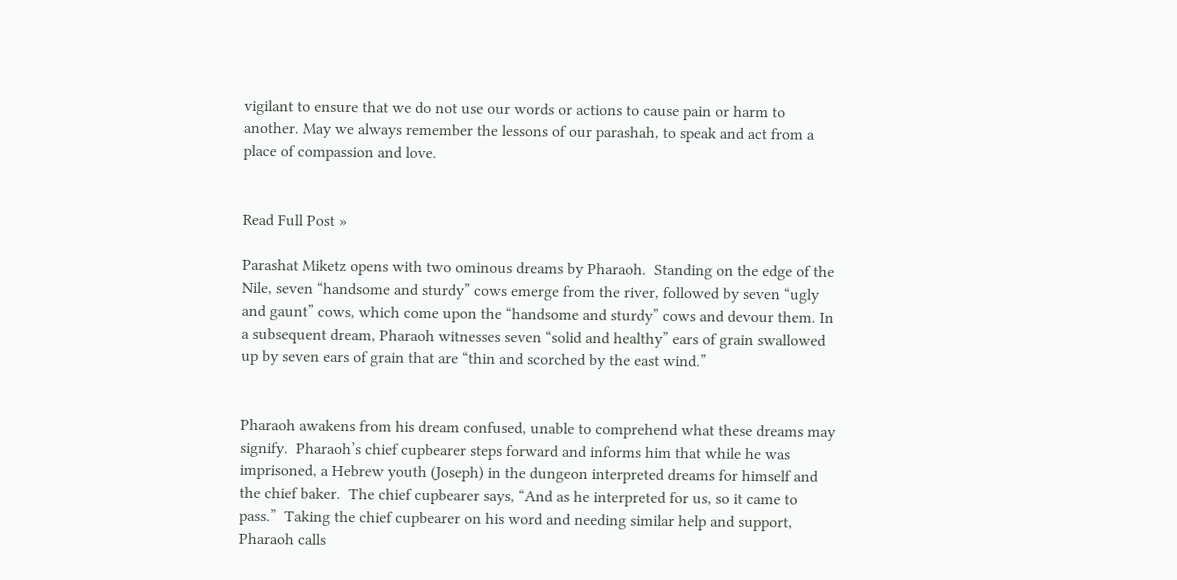vigilant to ensure that we do not use our words or actions to cause pain or harm to another. May we always remember the lessons of our parashah, to speak and act from a place of compassion and love.


Read Full Post »

Parashat Miketz opens with two ominous dreams by Pharaoh.  Standing on the edge of the Nile, seven “handsome and sturdy” cows emerge from the river, followed by seven “ugly and gaunt” cows, which come upon the “handsome and sturdy” cows and devour them. In a subsequent dream, Pharaoh witnesses seven “solid and healthy” ears of grain swallowed up by seven ears of grain that are “thin and scorched by the east wind.”


Pharaoh awakens from his dream confused, unable to comprehend what these dreams may signify.  Pharaoh’s chief cupbearer steps forward and informs him that while he was imprisoned, a Hebrew youth (Joseph) in the dungeon interpreted dreams for himself and the chief baker.  The chief cupbearer says, “And as he interpreted for us, so it came to pass.”  Taking the chief cupbearer on his word and needing similar help and support, Pharaoh calls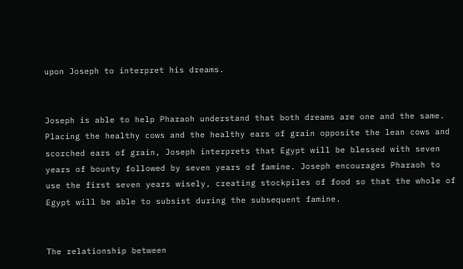upon Joseph to interpret his dreams.


Joseph is able to help Pharaoh understand that both dreams are one and the same.  Placing the healthy cows and the healthy ears of grain opposite the lean cows and scorched ears of grain, Joseph interprets that Egypt will be blessed with seven years of bounty followed by seven years of famine. Joseph encourages Pharaoh to use the first seven years wisely, creating stockpiles of food so that the whole of Egypt will be able to subsist during the subsequent famine.


The relationship between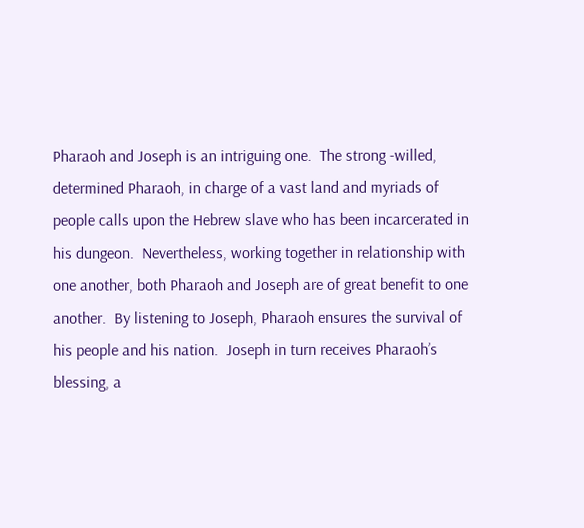Pharaoh and Joseph is an intriguing one.  The strong -willed, determined Pharaoh, in charge of a vast land and myriads of people calls upon the Hebrew slave who has been incarcerated in his dungeon.  Nevertheless, working together in relationship with one another, both Pharaoh and Joseph are of great benefit to one another.  By listening to Joseph, Pharaoh ensures the survival of his people and his nation.  Joseph in turn receives Pharaoh’s blessing, a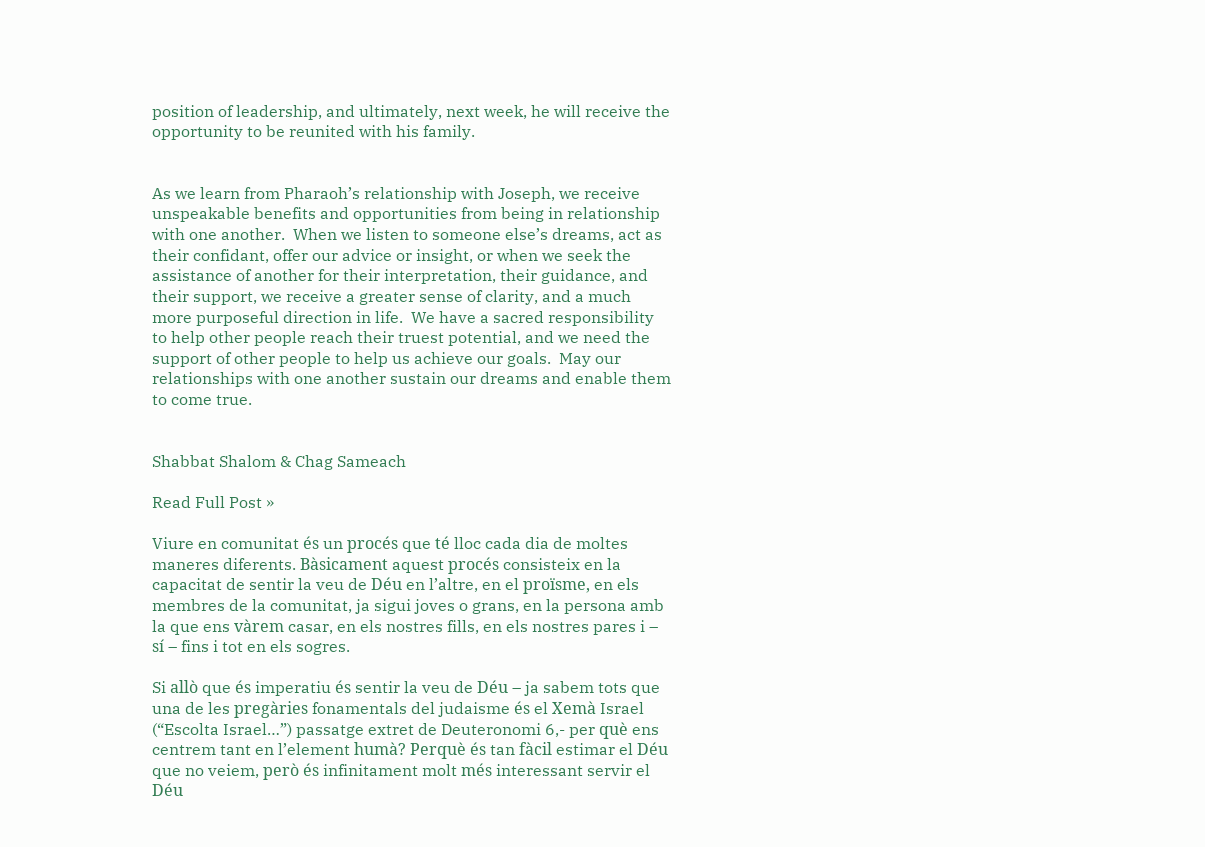position of leadership, and ultimately, next week, he will receive the opportunity to be reunited with his family.


As we learn from Pharaoh’s relationship with Joseph, we receive unspeakable benefits and opportunities from being in relationship with one another.  When we listen to someone else’s dreams, act as their confidant, offer our advice or insight, or when we seek the assistance of another for their interpretation, their guidance, and their support, we receive a greater sense of clarity, and a much more purposeful direction in life.  We have a sacred responsibility to help other people reach their truest potential, and we need the support of other people to help us achieve our goals.  May our relationships with one another sustain our dreams and enable them to come true.


Shabbat Shalom & Chag Sameach

Read Full Post »

Viure en comunitat és un procés que té lloc cada dia de moltes maneres diferents. Bàsicament aquest procés consisteix en la capacitat de sentir la veu de Déu en l’altre, en el proïsme, en els membres de la comunitat, ja sigui joves o grans, en la persona amb la que ens vàrem casar, en els nostres fills, en els nostres pares i – sí – fins i tot en els sogres.

Si allò que és imperatiu és sentir la veu de Déu – ja sabem tots que una de les pregàries fonamentals del judaisme és el Xemà Israel (“Escolta Israel…”) passatge extret de Deuteronomi 6,- per què ens centrem tant en l’element humà? Perquè és tan fàcil estimar el Déu que no veiem, però és infinitament molt més interessant servir el Déu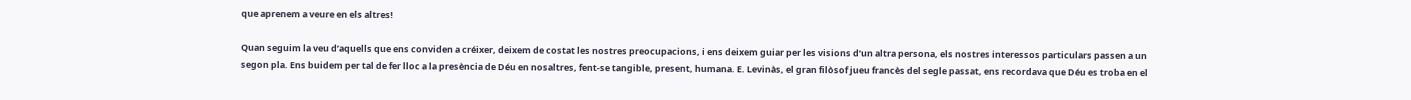que aprenem a veure en els altres!

Quan seguim la veu d’aquells que ens conviden a créixer, deixem de costat les nostres preocupacions, i ens deixem guiar per les visions d’un altra persona, els nostres interessos particulars passen a un segon pla. Ens buidem per tal de fer lloc a la presència de Déu en nosaltres, fent-se tangible, present, humana. E. Levinàs, el gran filòsof jueu francès del segle passat, ens recordava que Déu es troba en el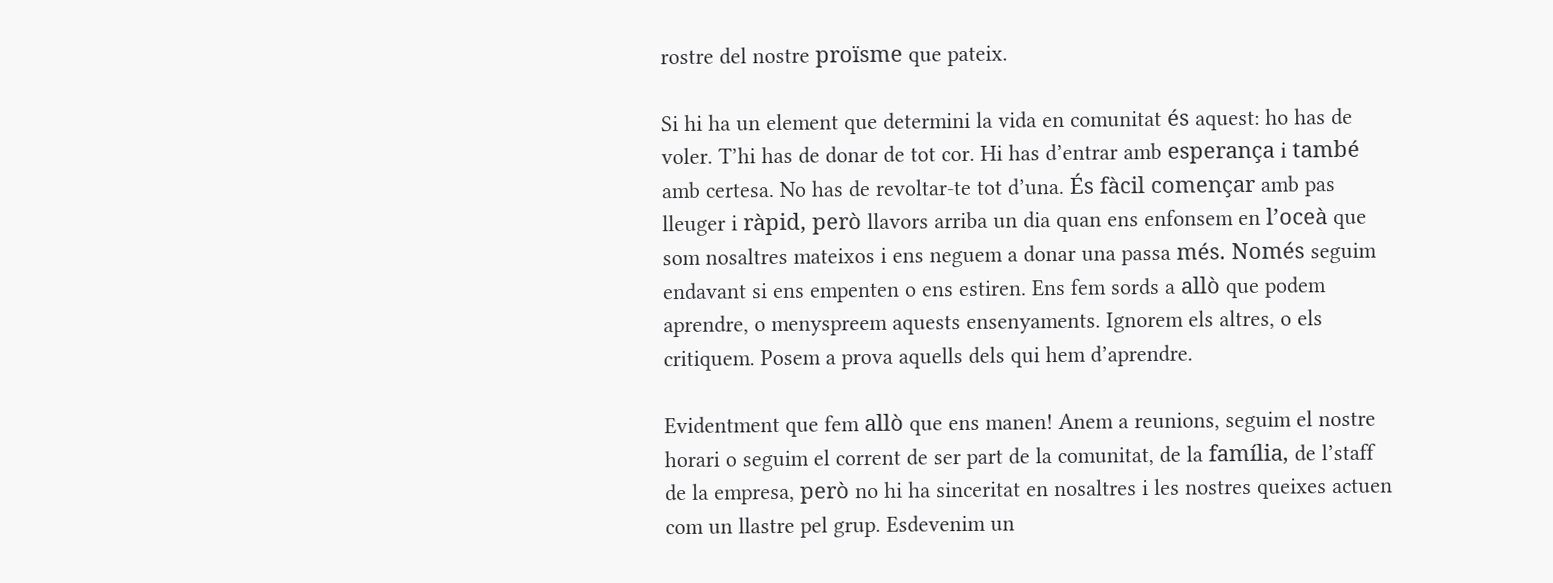rostre del nostre proïsme que pateix.

Si hi ha un element que determini la vida en comunitat és aquest: ho has de voler. T’hi has de donar de tot cor. Hi has d’entrar amb esperança i també amb certesa. No has de revoltar-te tot d’una. És fàcil començar amb pas lleuger i ràpid, però llavors arriba un dia quan ens enfonsem en l’oceà que som nosaltres mateixos i ens neguem a donar una passa més. Només seguim endavant si ens empenten o ens estiren. Ens fem sords a allò que podem aprendre, o menyspreem aquests ensenyaments. Ignorem els altres, o els critiquem. Posem a prova aquells dels qui hem d’aprendre.

Evidentment que fem allò que ens manen! Anem a reunions, seguim el nostre horari o seguim el corrent de ser part de la comunitat, de la família, de l’staff de la empresa, però no hi ha sinceritat en nosaltres i les nostres queixes actuen com un llastre pel grup. Esdevenim un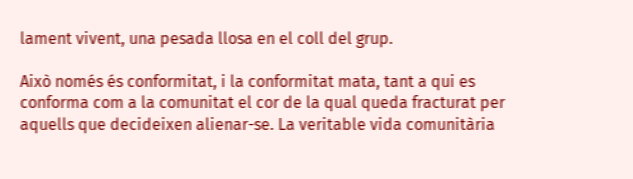lament vivent, una pesada llosa en el coll del grup.

Això només és conformitat, i la conformitat mata, tant a qui es conforma com a la comunitat el cor de la qual queda fracturat per aquells que decideixen alienar-se. La veritable vida comunitària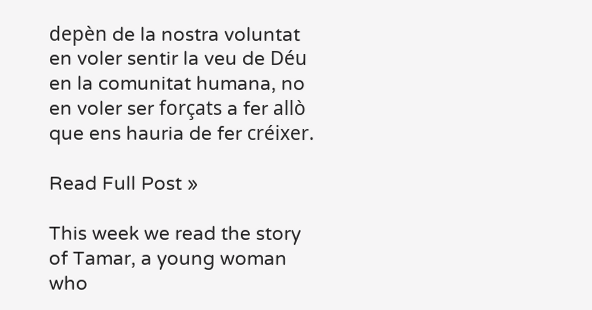depèn de la nostra voluntat en voler sentir la veu de Déu en la comunitat humana, no en voler ser forçats a fer allò que ens hauria de fer créixer.

Read Full Post »

This week we read the story of Tamar, a young woman who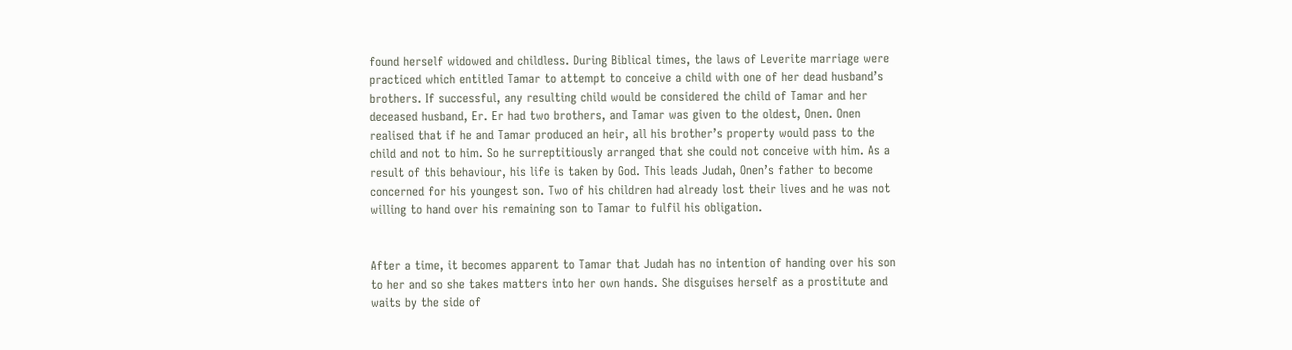found herself widowed and childless. During Biblical times, the laws of Leverite marriage were practiced which entitled Tamar to attempt to conceive a child with one of her dead husband’s brothers. If successful, any resulting child would be considered the child of Tamar and her deceased husband, Er. Er had two brothers, and Tamar was given to the oldest, Onen. Onen realised that if he and Tamar produced an heir, all his brother’s property would pass to the child and not to him. So he surreptitiously arranged that she could not conceive with him. As a result of this behaviour, his life is taken by God. This leads Judah, Onen’s father to become concerned for his youngest son. Two of his children had already lost their lives and he was not willing to hand over his remaining son to Tamar to fulfil his obligation.


After a time, it becomes apparent to Tamar that Judah has no intention of handing over his son to her and so she takes matters into her own hands. She disguises herself as a prostitute and waits by the side of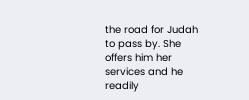the road for Judah to pass by. She offers him her services and he readily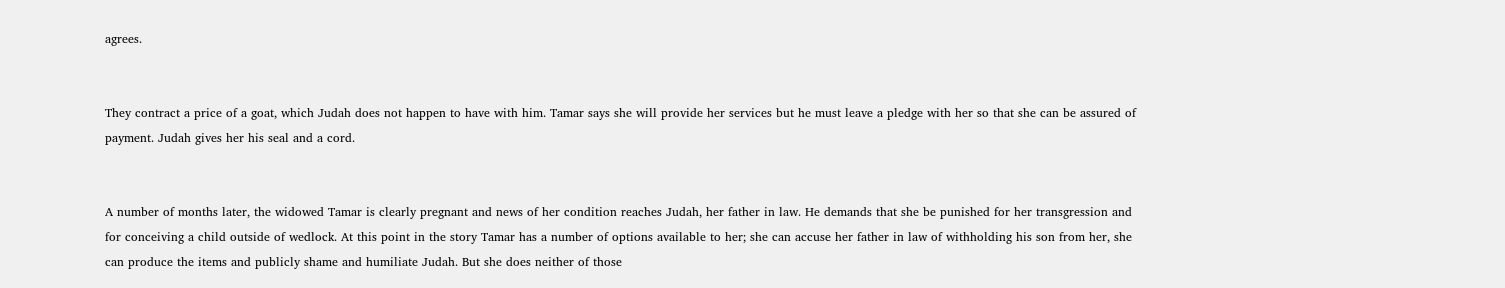agrees.


They contract a price of a goat, which Judah does not happen to have with him. Tamar says she will provide her services but he must leave a pledge with her so that she can be assured of payment. Judah gives her his seal and a cord.


A number of months later, the widowed Tamar is clearly pregnant and news of her condition reaches Judah, her father in law. He demands that she be punished for her transgression and for conceiving a child outside of wedlock. At this point in the story Tamar has a number of options available to her; she can accuse her father in law of withholding his son from her, she can produce the items and publicly shame and humiliate Judah. But she does neither of those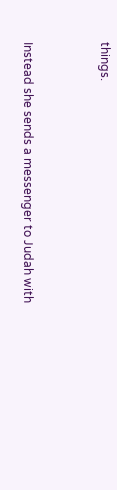things.


Instead she sends a messenger to Judah with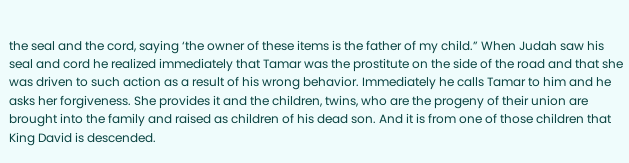the seal and the cord, saying ‘the owner of these items is the father of my child.” When Judah saw his seal and cord he realized immediately that Tamar was the prostitute on the side of the road and that she was driven to such action as a result of his wrong behavior. Immediately he calls Tamar to him and he asks her forgiveness. She provides it and the children, twins, who are the progeny of their union are brought into the family and raised as children of his dead son. And it is from one of those children that King David is descended.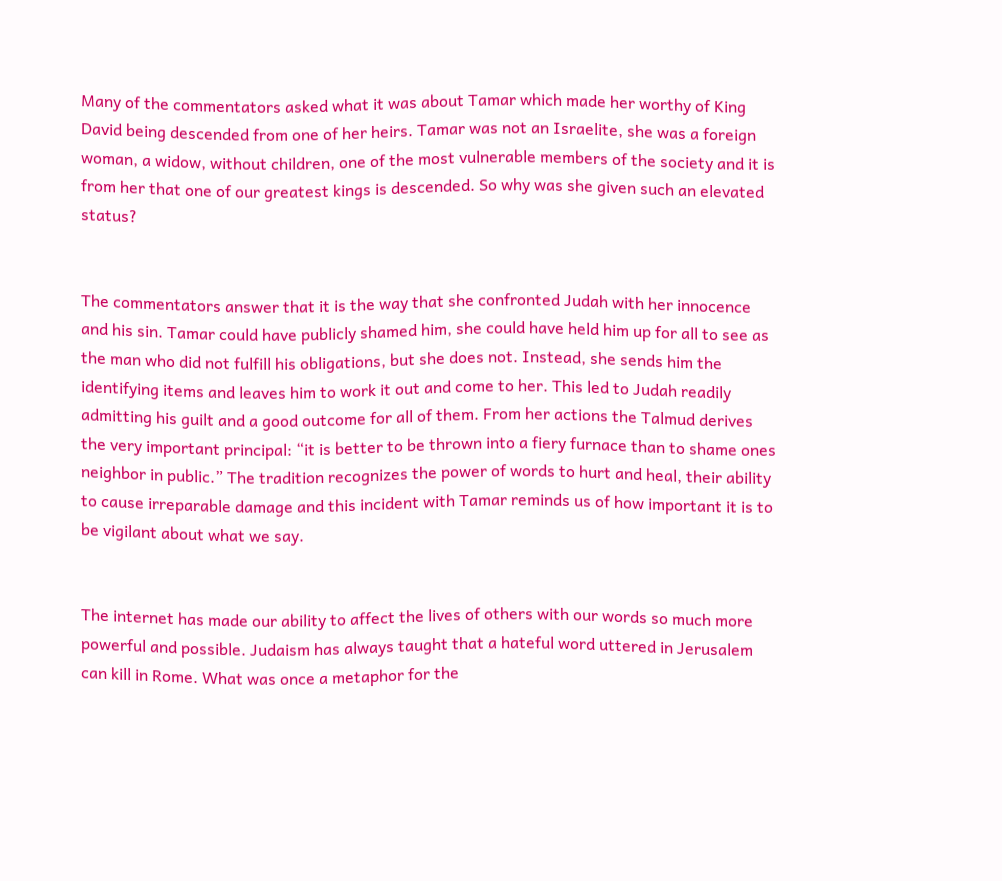Many of the commentators asked what it was about Tamar which made her worthy of King David being descended from one of her heirs. Tamar was not an Israelite, she was a foreign woman, a widow, without children, one of the most vulnerable members of the society and it is from her that one of our greatest kings is descended. So why was she given such an elevated status?


The commentators answer that it is the way that she confronted Judah with her innocence and his sin. Tamar could have publicly shamed him, she could have held him up for all to see as the man who did not fulfill his obligations, but she does not. Instead, she sends him the identifying items and leaves him to work it out and come to her. This led to Judah readily admitting his guilt and a good outcome for all of them. From her actions the Talmud derives the very important principal: “it is better to be thrown into a fiery furnace than to shame ones neighbor in public.” The tradition recognizes the power of words to hurt and heal, their ability to cause irreparable damage and this incident with Tamar reminds us of how important it is to be vigilant about what we say.


The internet has made our ability to affect the lives of others with our words so much more powerful and possible. Judaism has always taught that a hateful word uttered in Jerusalem can kill in Rome. What was once a metaphor for the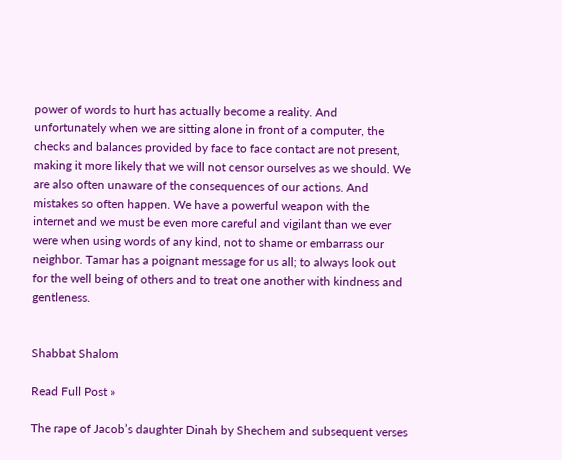power of words to hurt has actually become a reality. And unfortunately when we are sitting alone in front of a computer, the checks and balances provided by face to face contact are not present, making it more likely that we will not censor ourselves as we should. We are also often unaware of the consequences of our actions. And mistakes so often happen. We have a powerful weapon with the internet and we must be even more careful and vigilant than we ever were when using words of any kind, not to shame or embarrass our neighbor. Tamar has a poignant message for us all; to always look out for the well being of others and to treat one another with kindness and gentleness.


Shabbat Shalom

Read Full Post »

The rape of Jacob’s daughter Dinah by Shechem and subsequent verses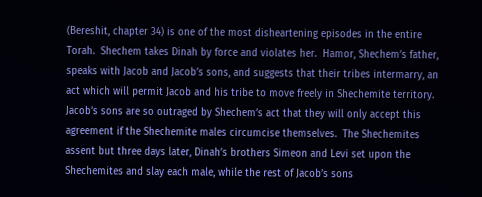(Bereshit, chapter 34) is one of the most disheartening episodes in the entire Torah.  Shechem takes Dinah by force and violates her.  Hamor, Shechem’s father, speaks with Jacob and Jacob’s sons, and suggests that their tribes intermarry, an act which will permit Jacob and his tribe to move freely in Shechemite territory.  Jacob’s sons are so outraged by Shechem’s act that they will only accept this agreement if the Shechemite males circumcise themselves.  The Shechemites assent but three days later, Dinah’s brothers Simeon and Levi set upon the Shechemites and slay each male, while the rest of Jacob’s sons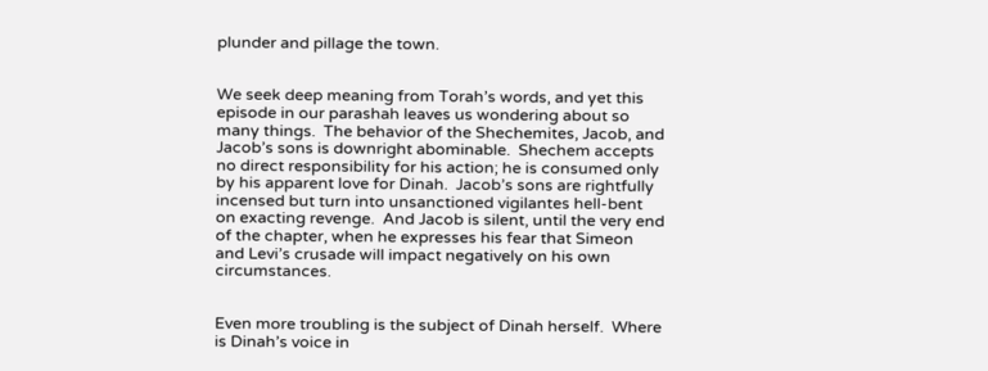plunder and pillage the town.


We seek deep meaning from Torah’s words, and yet this episode in our parashah leaves us wondering about so many things.  The behavior of the Shechemites, Jacob, and Jacob’s sons is downright abominable.  Shechem accepts no direct responsibility for his action; he is consumed only by his apparent love for Dinah.  Jacob’s sons are rightfully incensed but turn into unsanctioned vigilantes hell-bent on exacting revenge.  And Jacob is silent, until the very end of the chapter, when he expresses his fear that Simeon and Levi’s crusade will impact negatively on his own circumstances.


Even more troubling is the subject of Dinah herself.  Where is Dinah’s voice in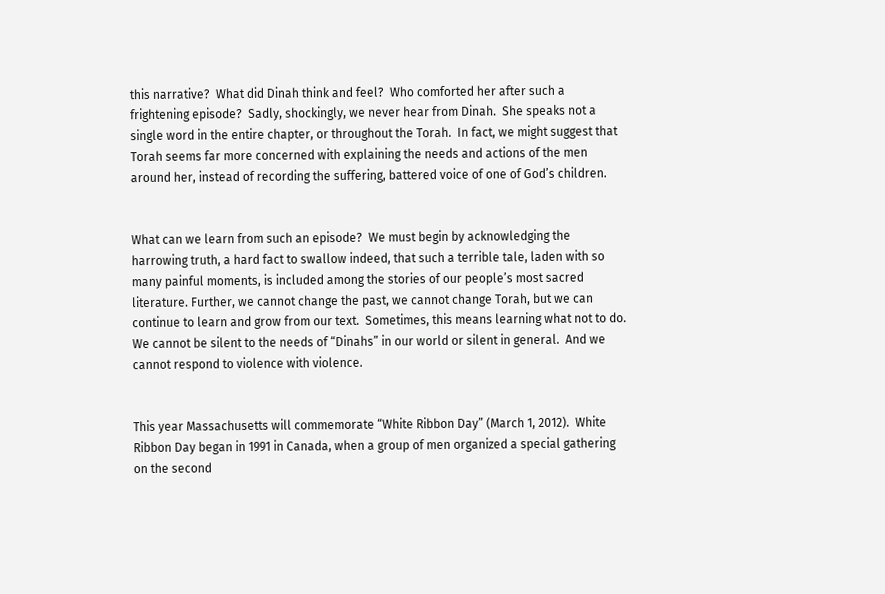this narrative?  What did Dinah think and feel?  Who comforted her after such a frightening episode?  Sadly, shockingly, we never hear from Dinah.  She speaks not a single word in the entire chapter, or throughout the Torah.  In fact, we might suggest that Torah seems far more concerned with explaining the needs and actions of the men around her, instead of recording the suffering, battered voice of one of God’s children.


What can we learn from such an episode?  We must begin by acknowledging the harrowing truth, a hard fact to swallow indeed, that such a terrible tale, laden with so many painful moments, is included among the stories of our people’s most sacred literature. Further, we cannot change the past, we cannot change Torah, but we can continue to learn and grow from our text.  Sometimes, this means learning what not to do.  We cannot be silent to the needs of “Dinahs” in our world or silent in general.  And we cannot respond to violence with violence.


This year Massachusetts will commemorate “White Ribbon Day” (March 1, 2012).  White Ribbon Day began in 1991 in Canada, when a group of men organized a special gathering on the second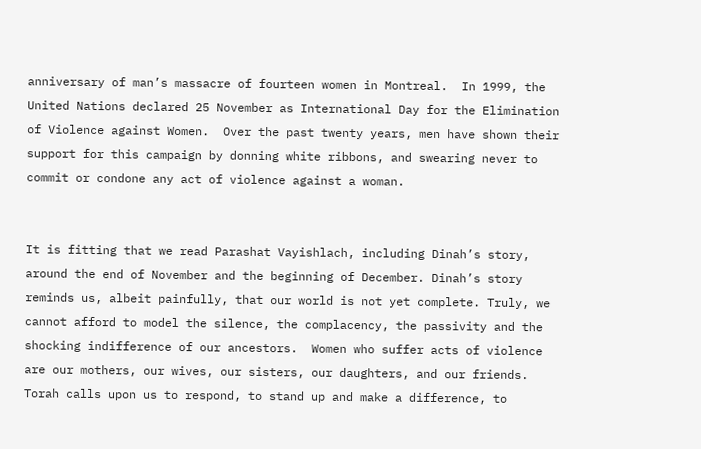anniversary of man’s massacre of fourteen women in Montreal.  In 1999, the United Nations declared 25 November as International Day for the Elimination of Violence against Women.  Over the past twenty years, men have shown their support for this campaign by donning white ribbons, and swearing never to commit or condone any act of violence against a woman.


It is fitting that we read Parashat Vayishlach, including Dinah’s story, around the end of November and the beginning of December. Dinah’s story reminds us, albeit painfully, that our world is not yet complete. Truly, we cannot afford to model the silence, the complacency, the passivity and the shocking indifference of our ancestors.  Women who suffer acts of violence are our mothers, our wives, our sisters, our daughters, and our friends.  Torah calls upon us to respond, to stand up and make a difference, to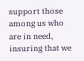support those among us who are in need, insuring that we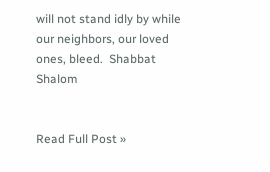will not stand idly by while our neighbors, our loved ones, bleed.  Shabbat Shalom


Read Full Post »